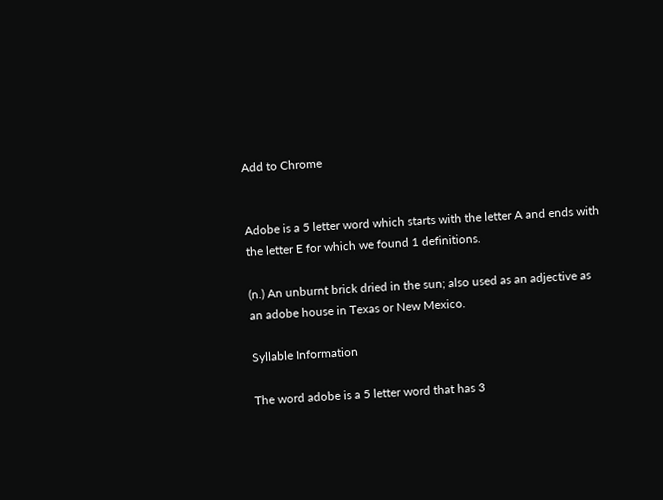Add to Chrome


Adobe is a 5 letter word which starts with the letter A and ends with the letter E for which we found 1 definitions.

(n.) An unburnt brick dried in the sun; also used as an adjective as an adobe house in Texas or New Mexico.

Syllable Information

The word adobe is a 5 letter word that has 3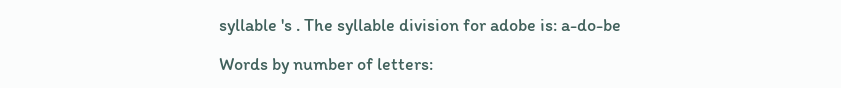syllable 's . The syllable division for adobe is: a-do-be

Words by number of letters: